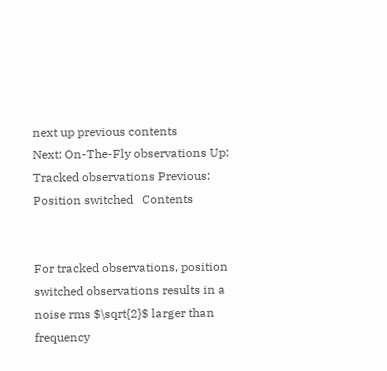next up previous contents
Next: On-The-Fly observations Up: Tracked observations Previous: Position switched   Contents


For tracked observations, position switched observations results in a noise rms $\sqrt{2}$ larger than frequency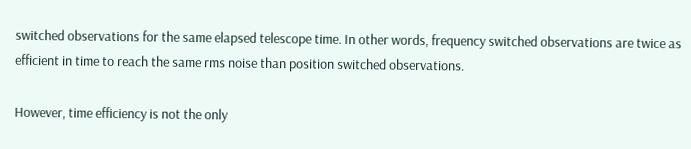switched observations for the same elapsed telescope time. In other words, frequency switched observations are twice as efficient in time to reach the same rms noise than position switched observations.

However, time efficiency is not the only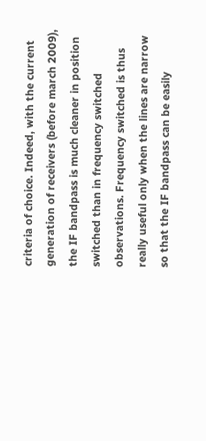criteria of choice. Indeed, with the current generation of receivers (before march 2009), the IF bandpass is much cleaner in position switched than in frequency switched observations. Frequency switched is thus really useful only when the lines are narrow so that the IF bandpass can be easily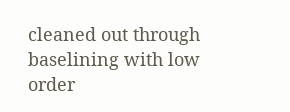cleaned out through baselining with low order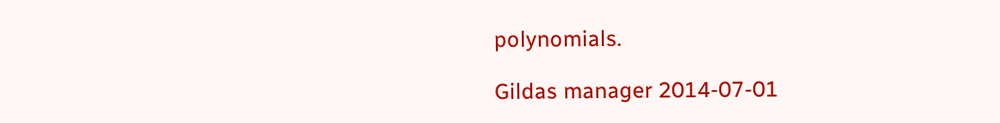polynomials.

Gildas manager 2014-07-01